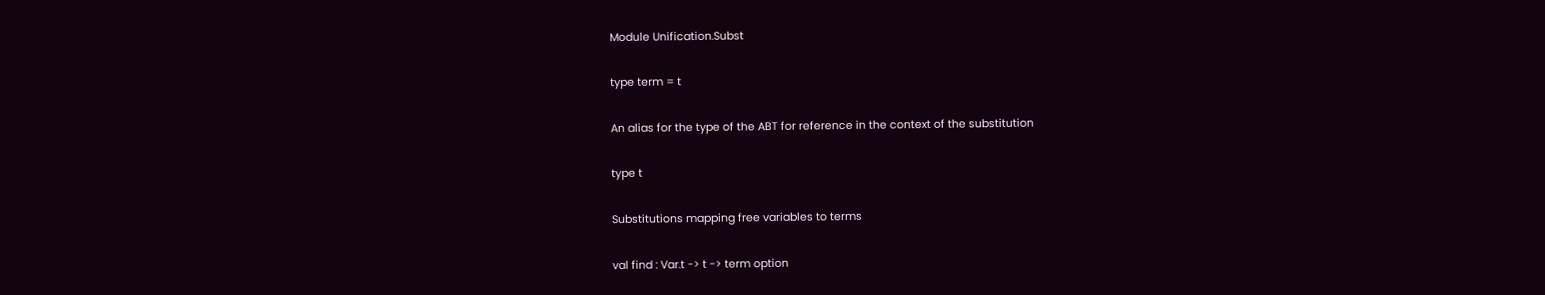Module Unification.Subst

type term = t

An alias for the type of the ABT for reference in the context of the substitution

type t

Substitutions mapping free variables to terms

val find : Var.t -> t -> term option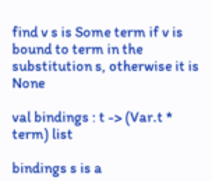find v s is Some term if v is bound to term in the substitution s, otherwise it is None

val bindings : t -> (Var.t * term) list

bindings s is a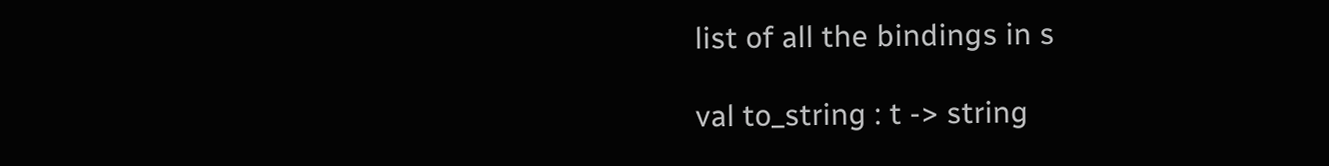list of all the bindings in s

val to_string : t -> string